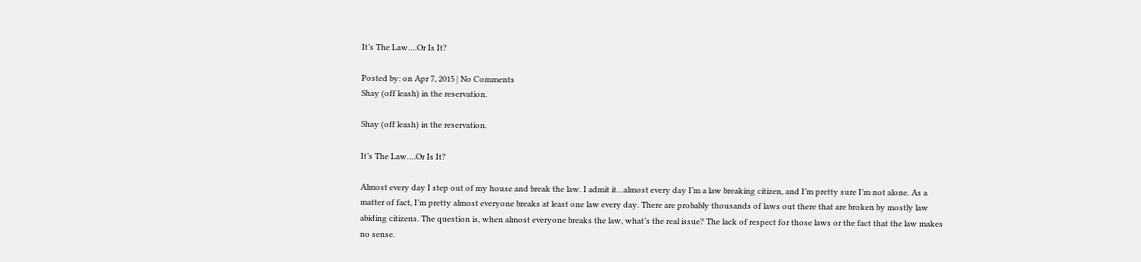It’s The Law….Or Is It?

Posted by: on Apr 7, 2015 | No Comments
Shay (off leash) in the reservation.

Shay (off leash) in the reservation.

It’s The Law….Or Is It?

Almost every day I step out of my house and break the law. I admit it…almost every day I’m a law breaking citizen, and I’m pretty sure I’m not alone. As a matter of fact, I’m pretty almost everyone breaks at least one law every day. There are probably thousands of laws out there that are broken by mostly law abiding citizens. The question is, when almost everyone breaks the law, what’s the real issue? The lack of respect for those laws or the fact that the law makes no sense.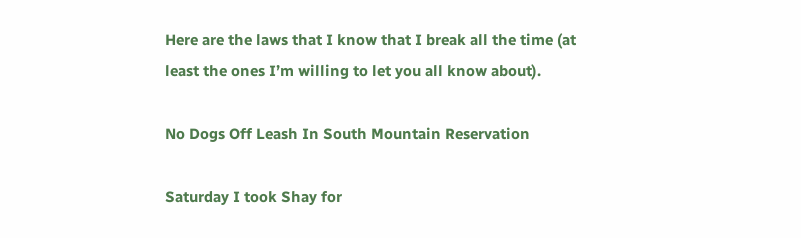Here are the laws that I know that I break all the time (at least the ones I’m willing to let you all know about).

No Dogs Off Leash In South Mountain Reservation

Saturday I took Shay for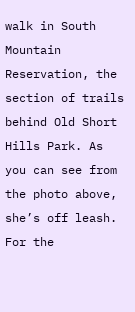walk in South Mountain Reservation, the section of trails behind Old Short Hills Park. As you can see from the photo above, she’s off leash. For the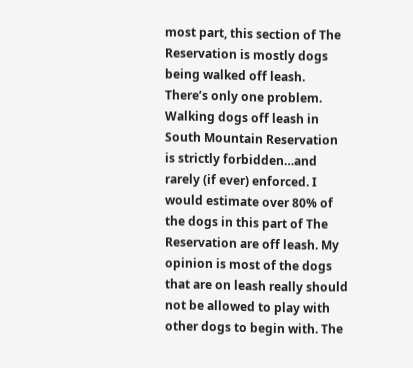most part, this section of The Reservation is mostly dogs being walked off leash. There’s only one problem. Walking dogs off leash in South Mountain Reservation is strictly forbidden…and rarely (if ever) enforced. I would estimate over 80% of the dogs in this part of The Reservation are off leash. My opinion is most of the dogs that are on leash really should not be allowed to play with other dogs to begin with. The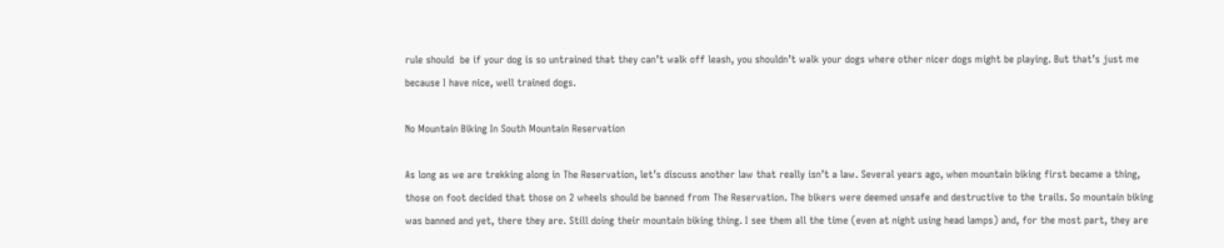rule should  be if your dog is so untrained that they can’t walk off leash, you shouldn’t walk your dogs where other nicer dogs might be playing. But that’s just me because I have nice, well trained dogs.

No Mountain Biking In South Mountain Reservation

As long as we are trekking along in The Reservation, let’s discuss another law that really isn’t a law. Several years ago, when mountain biking first became a thing, those on foot decided that those on 2 wheels should be banned from The Reservation. The bikers were deemed unsafe and destructive to the trails. So mountain biking was banned and yet, there they are. Still doing their mountain biking thing. I see them all the time (even at night using head lamps) and, for the most part, they are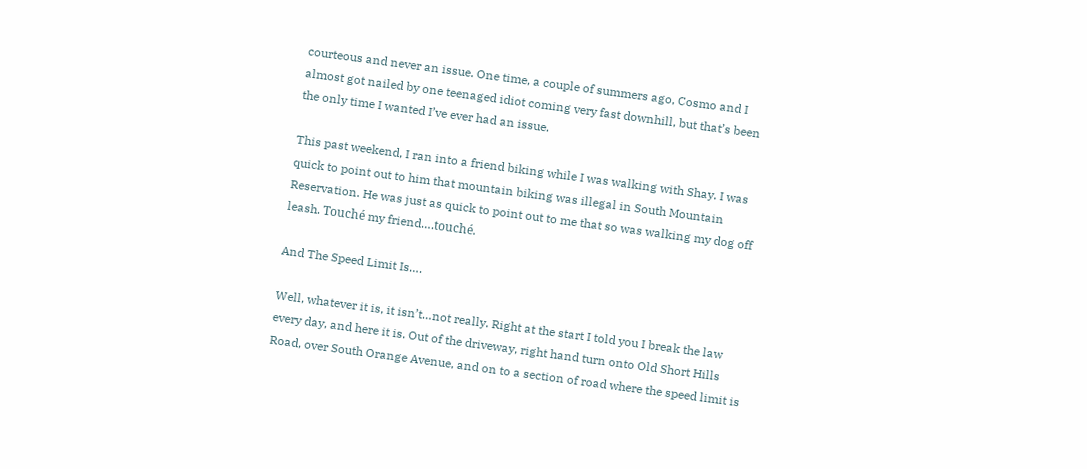courteous and never an issue. One time, a couple of summers ago, Cosmo and I almost got nailed by one teenaged idiot coming very fast downhill, but that’s been the only time I wanted I’ve ever had an issue.

This past weekend, I ran into a friend biking while I was walking with Shay. I was quick to point out to him that mountain biking was illegal in South Mountain Reservation. He was just as quick to point out to me that so was walking my dog off leash. Touché my friend….touché.

And The Speed Limit Is….

Well, whatever it is, it isn’t…not really. Right at the start I told you I break the law every day, and here it is. Out of the driveway, right hand turn onto Old Short Hills Road, over South Orange Avenue, and on to a section of road where the speed limit is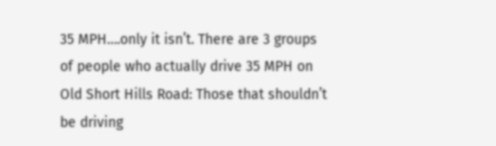35 MPH….only it isn’t. There are 3 groups of people who actually drive 35 MPH on Old Short Hills Road: Those that shouldn’t be driving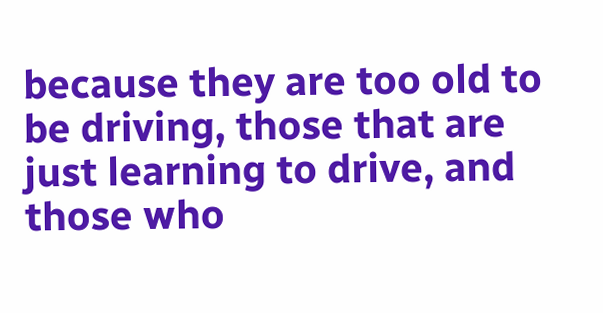because they are too old to be driving, those that are just learning to drive, and those who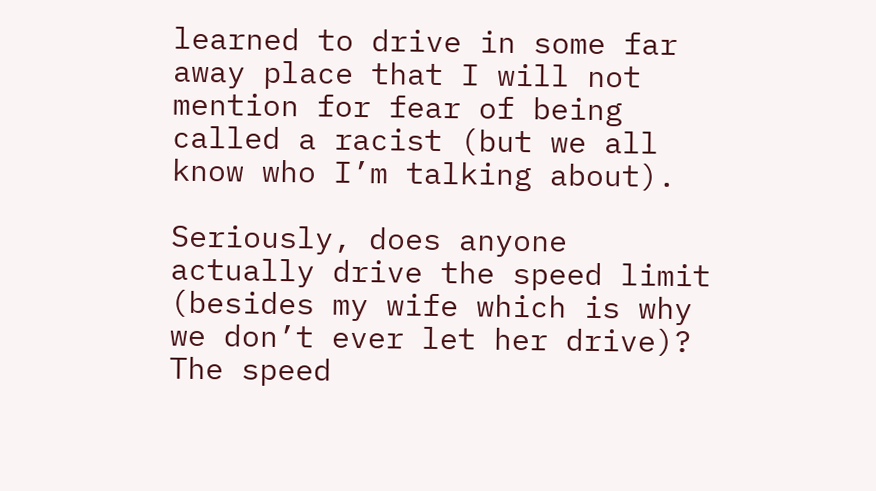learned to drive in some far away place that I will not mention for fear of being called a racist (but we all know who I’m talking about).

Seriously, does anyone actually drive the speed limit (besides my wife which is why we don’t ever let her drive)? The speed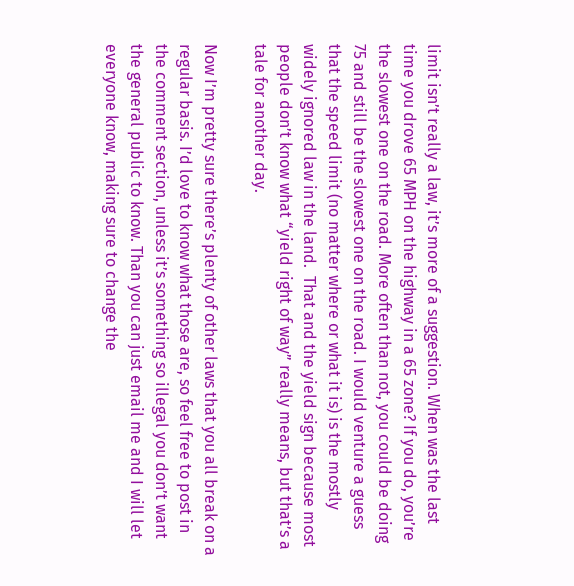limit isn’t really a law, it’s more of a suggestion. When was the last time you drove 65 MPH on the highway in a 65 zone? If you do, you’re the slowest one on the road. More often than not, you could be doing 75 and still be the slowest one on the road. I would venture a guess that the speed limit (no matter where or what it is) is the mostly widely ignored law in the land.  That and the yield sign because most people don’t know what “yield right of way” really means, but that’s a tale for another day.

Now I’m pretty sure there’s plenty of other laws that you all break on a regular basis. I’d love to know what those are, so feel free to post in the comment section, unless it’s something so illegal you don’t want the general public to know. Than you can just email me and I will let everyone know, making sure to change the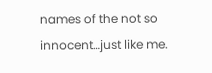names of the not so innocent…just like me.